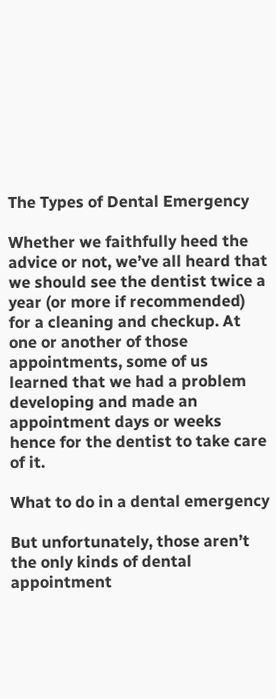The Types of Dental Emergency

Whether we faithfully heed the advice or not, we’ve all heard that we should see the dentist twice a year (or more if recommended) for a cleaning and checkup. At one or another of those appointments, some of us learned that we had a problem developing and made an appointment days or weeks hence for the dentist to take care of it.

What to do in a dental emergency

But unfortunately, those aren’t the only kinds of dental appointment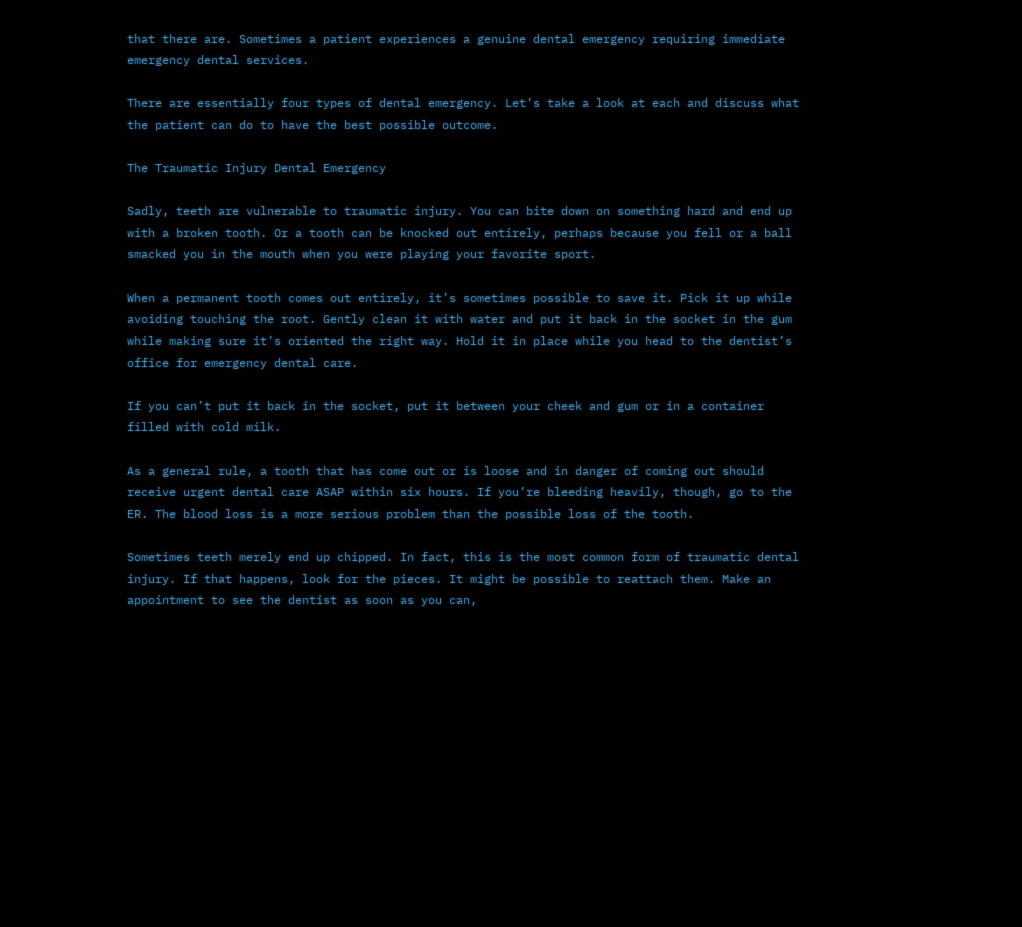that there are. Sometimes a patient experiences a genuine dental emergency requiring immediate emergency dental services.

There are essentially four types of dental emergency. Let’s take a look at each and discuss what the patient can do to have the best possible outcome.

The Traumatic Injury Dental Emergency

Sadly, teeth are vulnerable to traumatic injury. You can bite down on something hard and end up with a broken tooth. Or a tooth can be knocked out entirely, perhaps because you fell or a ball smacked you in the mouth when you were playing your favorite sport.

When a permanent tooth comes out entirely, it’s sometimes possible to save it. Pick it up while avoiding touching the root. Gently clean it with water and put it back in the socket in the gum while making sure it’s oriented the right way. Hold it in place while you head to the dentist’s office for emergency dental care.

If you can’t put it back in the socket, put it between your cheek and gum or in a container filled with cold milk.

As a general rule, a tooth that has come out or is loose and in danger of coming out should receive urgent dental care ASAP within six hours. If you’re bleeding heavily, though, go to the ER. The blood loss is a more serious problem than the possible loss of the tooth.

Sometimes teeth merely end up chipped. In fact, this is the most common form of traumatic dental injury. If that happens, look for the pieces. It might be possible to reattach them. Make an appointment to see the dentist as soon as you can,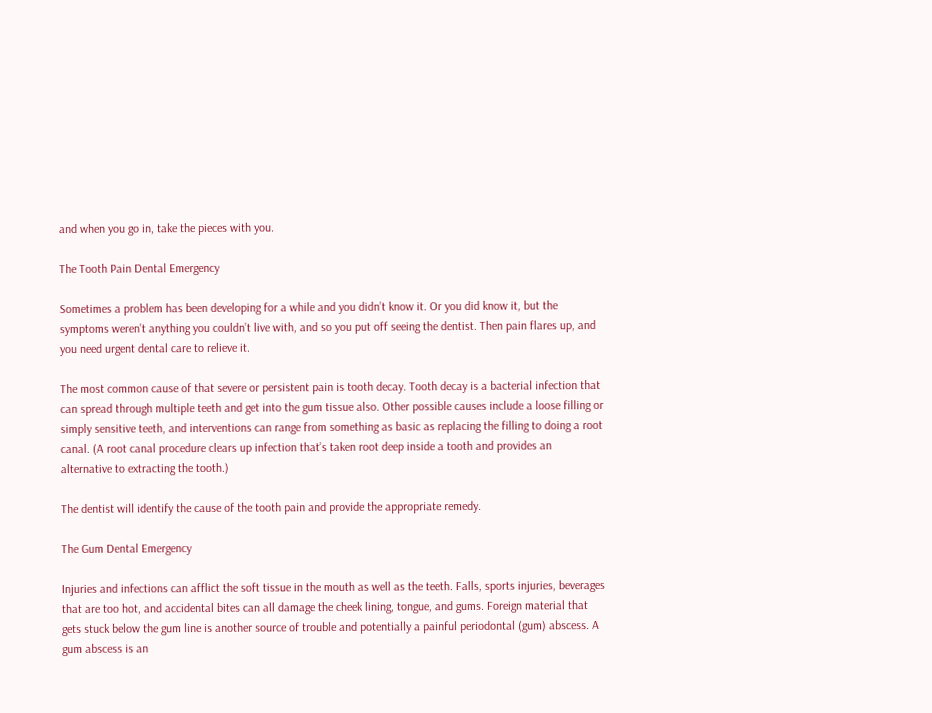and when you go in, take the pieces with you.

The Tooth Pain Dental Emergency

Sometimes a problem has been developing for a while and you didn’t know it. Or you did know it, but the symptoms weren’t anything you couldn’t live with, and so you put off seeing the dentist. Then pain flares up, and you need urgent dental care to relieve it.

The most common cause of that severe or persistent pain is tooth decay. Tooth decay is a bacterial infection that can spread through multiple teeth and get into the gum tissue also. Other possible causes include a loose filling or simply sensitive teeth, and interventions can range from something as basic as replacing the filling to doing a root canal. (A root canal procedure clears up infection that’s taken root deep inside a tooth and provides an alternative to extracting the tooth.)

The dentist will identify the cause of the tooth pain and provide the appropriate remedy.

The Gum Dental Emergency

Injuries and infections can afflict the soft tissue in the mouth as well as the teeth. Falls, sports injuries, beverages that are too hot, and accidental bites can all damage the cheek lining, tongue, and gums. Foreign material that gets stuck below the gum line is another source of trouble and potentially a painful periodontal (gum) abscess. A gum abscess is an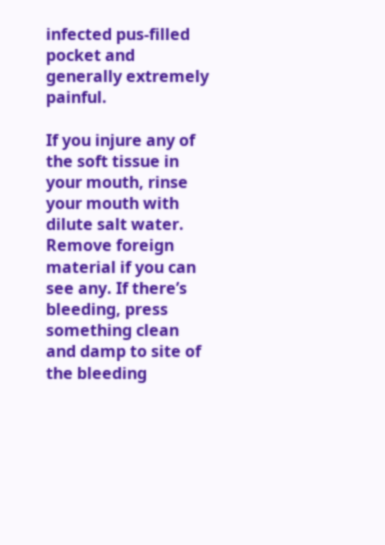infected pus-filled pocket and generally extremely painful.

If you injure any of the soft tissue in your mouth, rinse your mouth with dilute salt water. Remove foreign material if you can see any. If there’s bleeding, press something clean and damp to site of the bleeding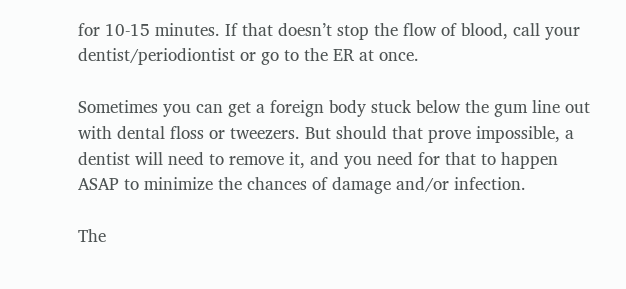for 10-15 minutes. If that doesn’t stop the flow of blood, call your dentist/periodiontist or go to the ER at once.

Sometimes you can get a foreign body stuck below the gum line out with dental floss or tweezers. But should that prove impossible, a dentist will need to remove it, and you need for that to happen ASAP to minimize the chances of damage and/or infection.

The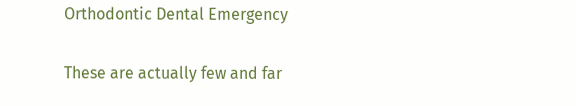Orthodontic Dental Emergency

These are actually few and far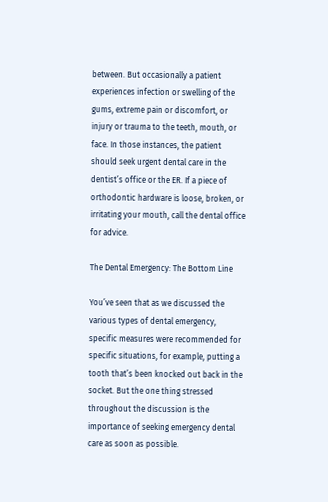between. But occasionally a patient experiences infection or swelling of the gums, extreme pain or discomfort, or injury or trauma to the teeth, mouth, or face. In those instances, the patient should seek urgent dental care in the dentist’s office or the ER. If a piece of orthodontic hardware is loose, broken, or irritating your mouth, call the dental office for advice.

The Dental Emergency: The Bottom Line

You’ve seen that as we discussed the various types of dental emergency, specific measures were recommended for specific situations, for example, putting a tooth that’s been knocked out back in the socket. But the one thing stressed throughout the discussion is the importance of seeking emergency dental care as soon as possible.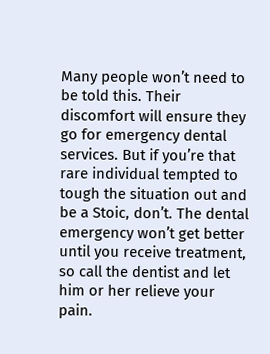Many people won’t need to be told this. Their discomfort will ensure they go for emergency dental services. But if you’re that rare individual tempted to tough the situation out and be a Stoic, don’t. The dental emergency won’t get better until you receive treatment, so call the dentist and let him or her relieve your pain.